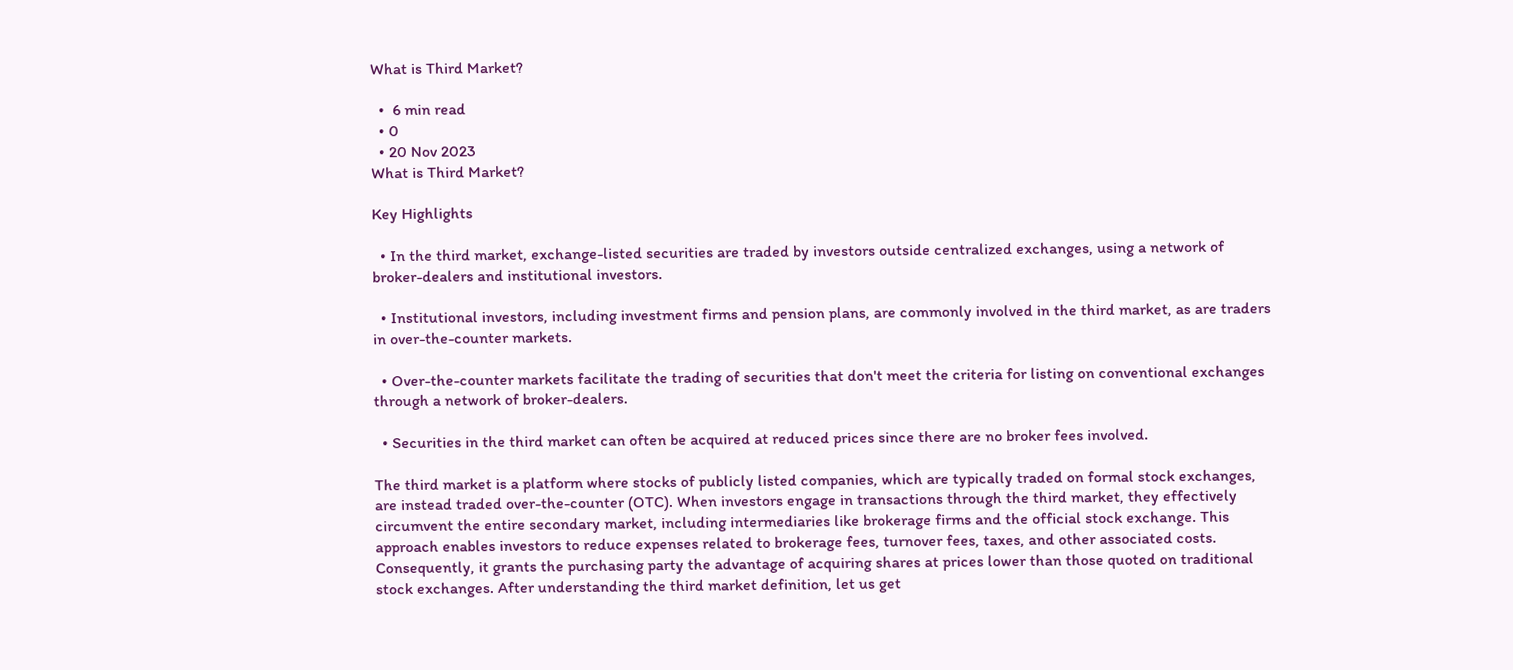What is Third Market?

  •  6 min read
  • 0
  • 20 Nov 2023
What is Third Market?

Key Highlights

  • In the third market, exchange-listed securities are traded by investors outside centralized exchanges, using a network of broker-dealers and institutional investors.

  • Institutional investors, including investment firms and pension plans, are commonly involved in the third market, as are traders in over-the-counter markets.

  • Over-the-counter markets facilitate the trading of securities that don't meet the criteria for listing on conventional exchanges through a network of broker-dealers.

  • Securities in the third market can often be acquired at reduced prices since there are no broker fees involved.

The third market is a platform where stocks of publicly listed companies, which are typically traded on formal stock exchanges, are instead traded over-the-counter (OTC). When investors engage in transactions through the third market, they effectively circumvent the entire secondary market, including intermediaries like brokerage firms and the official stock exchange. This approach enables investors to reduce expenses related to brokerage fees, turnover fees, taxes, and other associated costs. Consequently, it grants the purchasing party the advantage of acquiring shares at prices lower than those quoted on traditional stock exchanges. After understanding the third market definition, let us get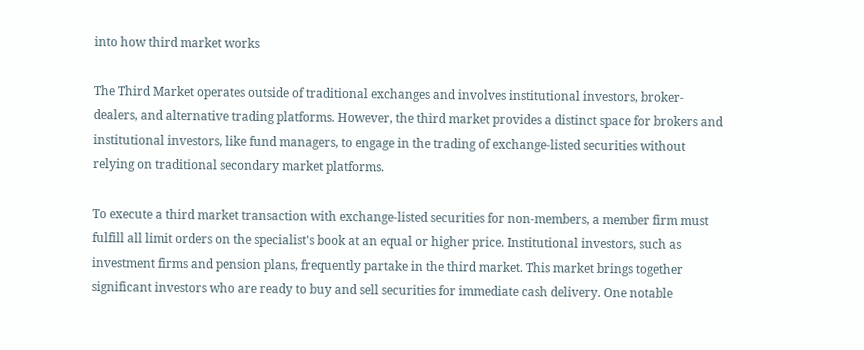into how third market works

The Third Market operates outside of traditional exchanges and involves institutional investors, broker-dealers, and alternative trading platforms. However, the third market provides a distinct space for brokers and institutional investors, like fund managers, to engage in the trading of exchange-listed securities without relying on traditional secondary market platforms.

To execute a third market transaction with exchange-listed securities for non-members, a member firm must fulfill all limit orders on the specialist's book at an equal or higher price. Institutional investors, such as investment firms and pension plans, frequently partake in the third market. This market brings together significant investors who are ready to buy and sell securities for immediate cash delivery. One notable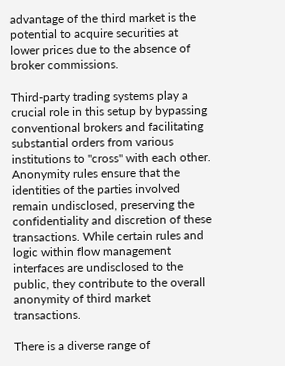advantage of the third market is the potential to acquire securities at lower prices due to the absence of broker commissions.

Third-party trading systems play a crucial role in this setup by bypassing conventional brokers and facilitating substantial orders from various institutions to "cross" with each other. Anonymity rules ensure that the identities of the parties involved remain undisclosed, preserving the confidentiality and discretion of these transactions. While certain rules and logic within flow management interfaces are undisclosed to the public, they contribute to the overall anonymity of third market transactions.

There is a diverse range of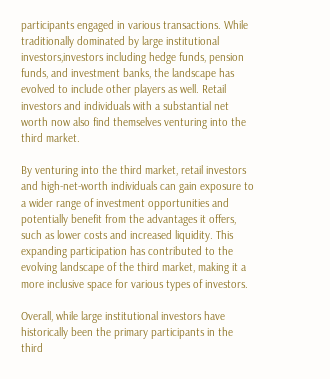participants engaged in various transactions. While traditionally dominated by large institutional investors,investors including hedge funds, pension funds, and investment banks, the landscape has evolved to include other players as well. Retail investors and individuals with a substantial net worth now also find themselves venturing into the third market.

By venturing into the third market, retail investors and high-net-worth individuals can gain exposure to a wider range of investment opportunities and potentially benefit from the advantages it offers, such as lower costs and increased liquidity. This expanding participation has contributed to the evolving landscape of the third market, making it a more inclusive space for various types of investors.

Overall, while large institutional investors have historically been the primary participants in the third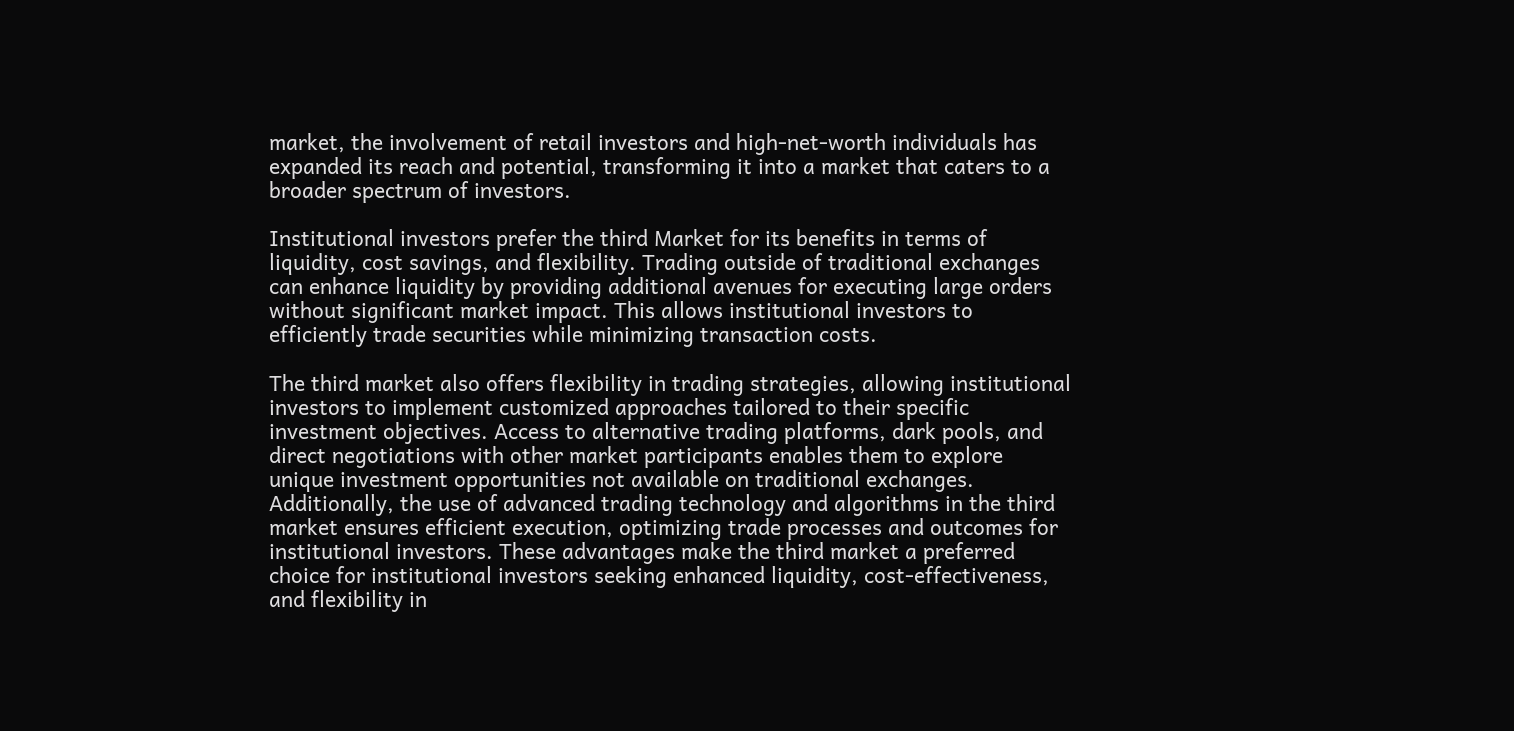market, the involvement of retail investors and high-net-worth individuals has expanded its reach and potential, transforming it into a market that caters to a broader spectrum of investors.

Institutional investors prefer the third Market for its benefits in terms of liquidity, cost savings, and flexibility. Trading outside of traditional exchanges can enhance liquidity by providing additional avenues for executing large orders without significant market impact. This allows institutional investors to efficiently trade securities while minimizing transaction costs.

The third market also offers flexibility in trading strategies, allowing institutional investors to implement customized approaches tailored to their specific investment objectives. Access to alternative trading platforms, dark pools, and direct negotiations with other market participants enables them to explore unique investment opportunities not available on traditional exchanges. Additionally, the use of advanced trading technology and algorithms in the third market ensures efficient execution, optimizing trade processes and outcomes for institutional investors. These advantages make the third market a preferred choice for institutional investors seeking enhanced liquidity, cost-effectiveness, and flexibility in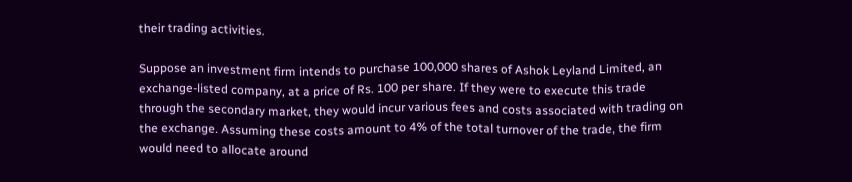their trading activities.

Suppose an investment firm intends to purchase 100,000 shares of Ashok Leyland Limited, an exchange-listed company, at a price of Rs. 100 per share. If they were to execute this trade through the secondary market, they would incur various fees and costs associated with trading on the exchange. Assuming these costs amount to 4% of the total turnover of the trade, the firm would need to allocate around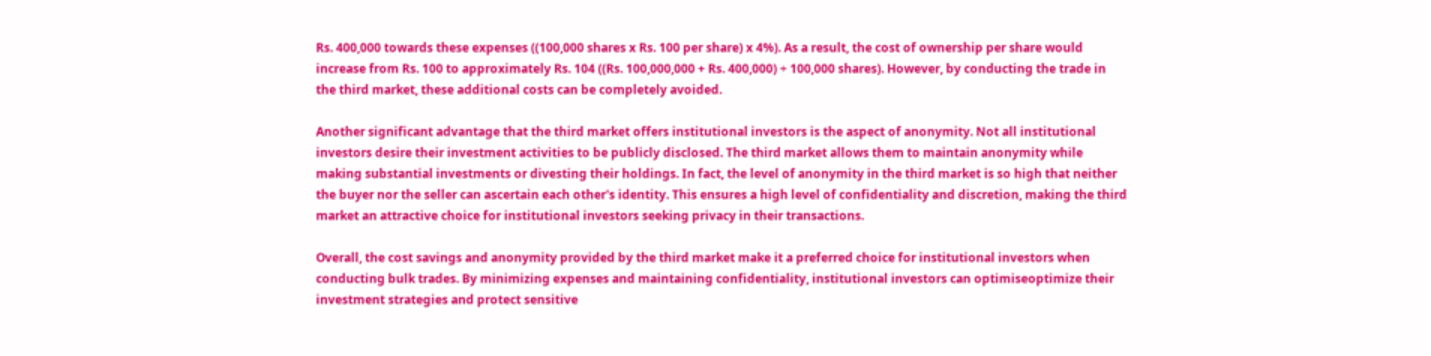Rs. 400,000 towards these expenses ((100,000 shares x Rs. 100 per share) x 4%). As a result, the cost of ownership per share would increase from Rs. 100 to approximately Rs. 104 ((Rs. 100,000,000 + Rs. 400,000) ÷ 100,000 shares). However, by conducting the trade in the third market, these additional costs can be completely avoided.

Another significant advantage that the third market offers institutional investors is the aspect of anonymity. Not all institutional investors desire their investment activities to be publicly disclosed. The third market allows them to maintain anonymity while making substantial investments or divesting their holdings. In fact, the level of anonymity in the third market is so high that neither the buyer nor the seller can ascertain each other's identity. This ensures a high level of confidentiality and discretion, making the third market an attractive choice for institutional investors seeking privacy in their transactions.

Overall, the cost savings and anonymity provided by the third market make it a preferred choice for institutional investors when conducting bulk trades. By minimizing expenses and maintaining confidentiality, institutional investors can optimiseoptimize their investment strategies and protect sensitive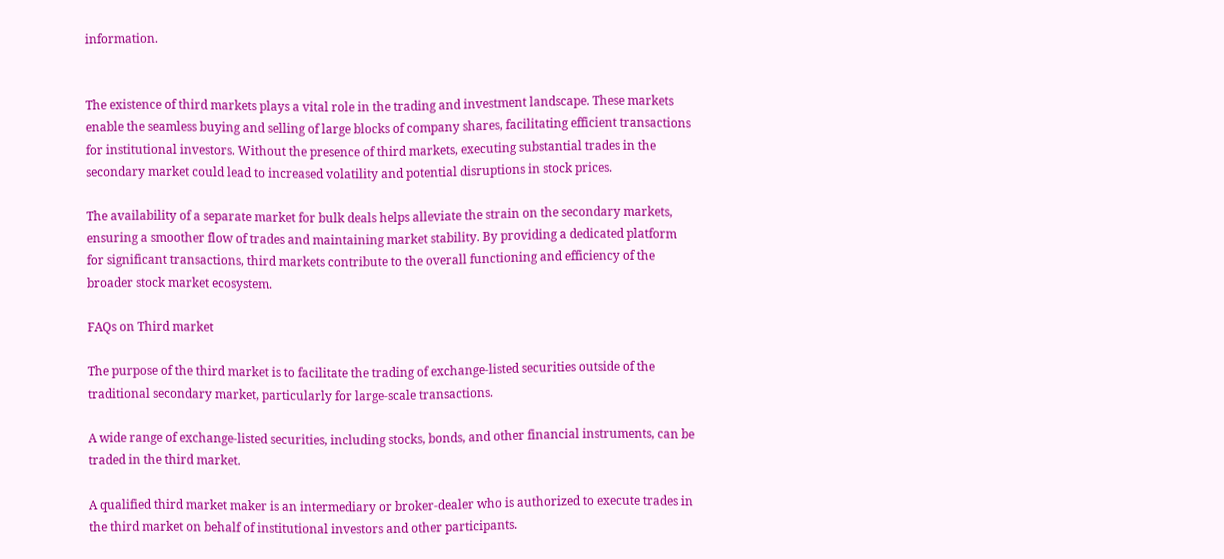information.


The existence of third markets plays a vital role in the trading and investment landscape. These markets enable the seamless buying and selling of large blocks of company shares, facilitating efficient transactions for institutional investors. Without the presence of third markets, executing substantial trades in the secondary market could lead to increased volatility and potential disruptions in stock prices.

The availability of a separate market for bulk deals helps alleviate the strain on the secondary markets, ensuring a smoother flow of trades and maintaining market stability. By providing a dedicated platform for significant transactions, third markets contribute to the overall functioning and efficiency of the broader stock market ecosystem.

FAQs on Third market

The purpose of the third market is to facilitate the trading of exchange-listed securities outside of the traditional secondary market, particularly for large-scale transactions.

A wide range of exchange-listed securities, including stocks, bonds, and other financial instruments, can be traded in the third market.

A qualified third market maker is an intermediary or broker-dealer who is authorized to execute trades in the third market on behalf of institutional investors and other participants.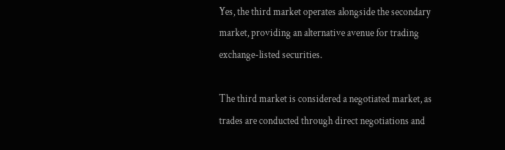Yes, the third market operates alongside the secondary market, providing an alternative avenue for trading exchange-listed securities.

The third market is considered a negotiated market, as trades are conducted through direct negotiations and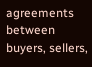agreements between buyers, sellers,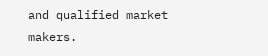and qualified market makers.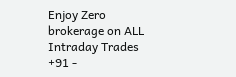Enjoy Zero brokerage on ALL Intraday Trades
+91 -